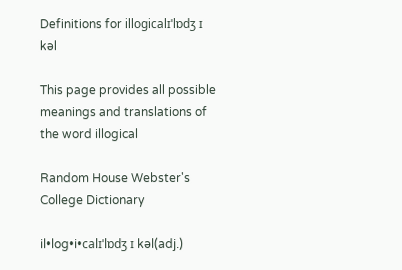Definitions for illogicalɪˈlɒdʒ ɪ kəl

This page provides all possible meanings and translations of the word illogical

Random House Webster's College Dictionary

il•log•i•calɪˈlɒdʒ ɪ kəl(adj.)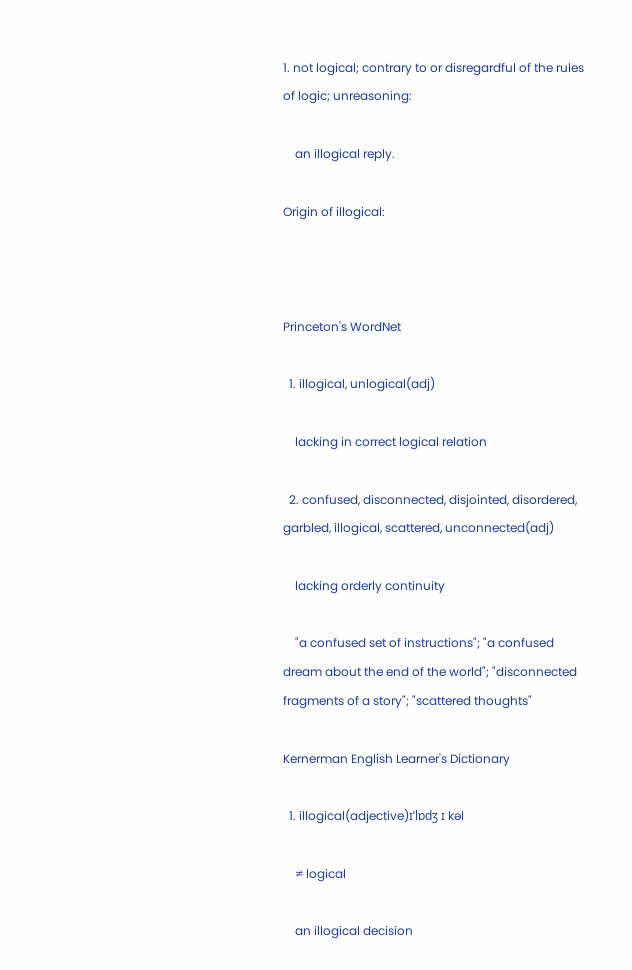1. not logical; contrary to or disregardful of the rules of logic; unreasoning:

    an illogical reply.

Origin of illogical:



Princeton's WordNet

  1. illogical, unlogical(adj)

    lacking in correct logical relation

  2. confused, disconnected, disjointed, disordered, garbled, illogical, scattered, unconnected(adj)

    lacking orderly continuity

    "a confused set of instructions"; "a confused dream about the end of the world"; "disconnected fragments of a story"; "scattered thoughts"

Kernerman English Learner's Dictionary

  1. illogical(adjective)ɪˈlɒdʒ ɪ kəl

    ≠ logical

    an illogical decision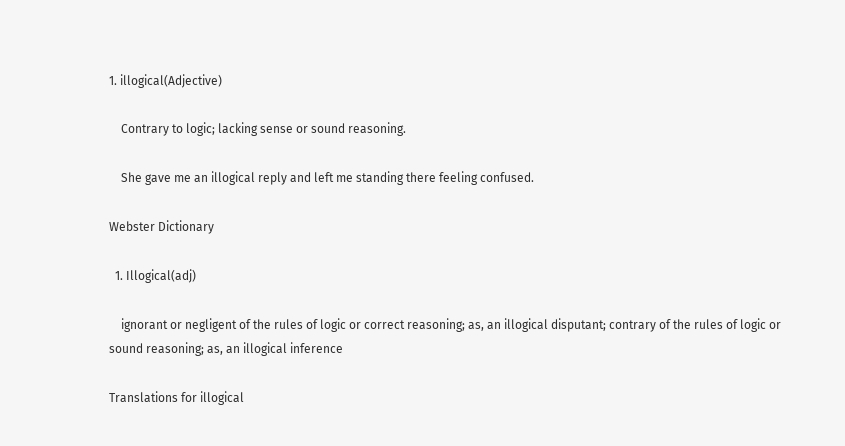1. illogical(Adjective)

    Contrary to logic; lacking sense or sound reasoning.

    She gave me an illogical reply and left me standing there feeling confused.

Webster Dictionary

  1. Illogical(adj)

    ignorant or negligent of the rules of logic or correct reasoning; as, an illogical disputant; contrary of the rules of logic or sound reasoning; as, an illogical inference

Translations for illogical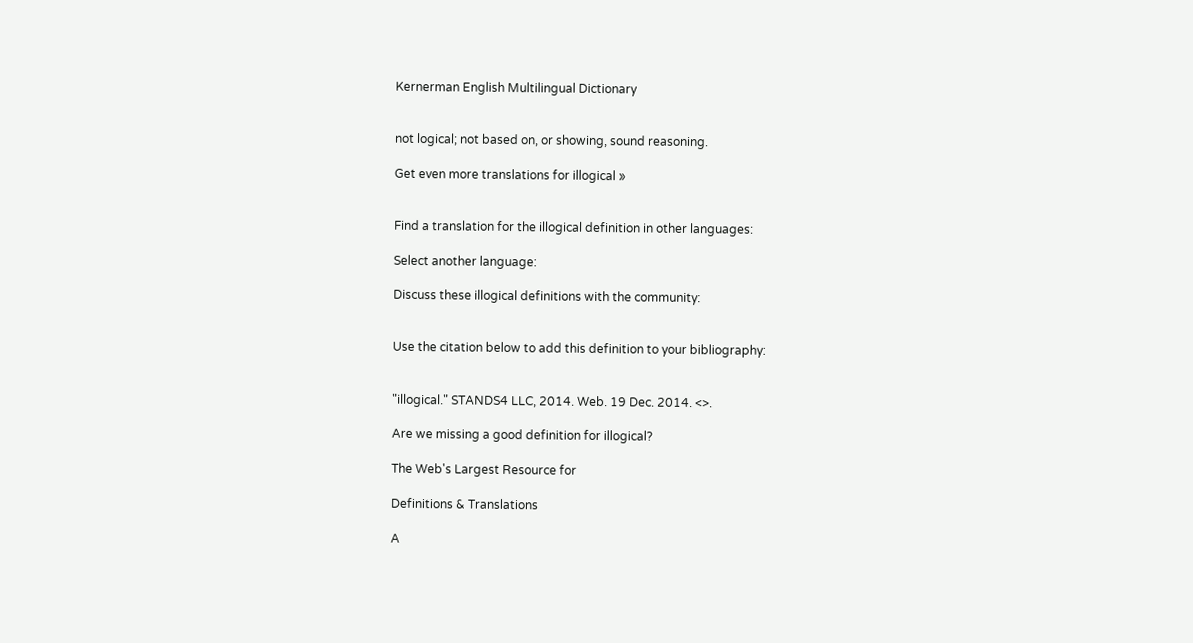Kernerman English Multilingual Dictionary


not logical; not based on, or showing, sound reasoning.

Get even more translations for illogical »


Find a translation for the illogical definition in other languages:

Select another language:

Discuss these illogical definitions with the community:


Use the citation below to add this definition to your bibliography:


"illogical." STANDS4 LLC, 2014. Web. 19 Dec. 2014. <>.

Are we missing a good definition for illogical?

The Web's Largest Resource for

Definitions & Translations

A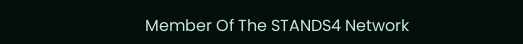Member Of The STANDS4 Network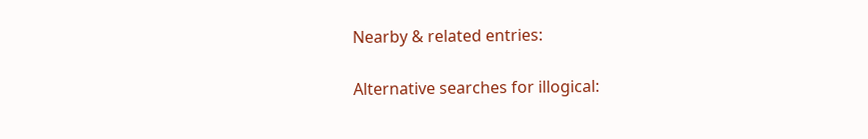Nearby & related entries:

Alternative searches for illogical: